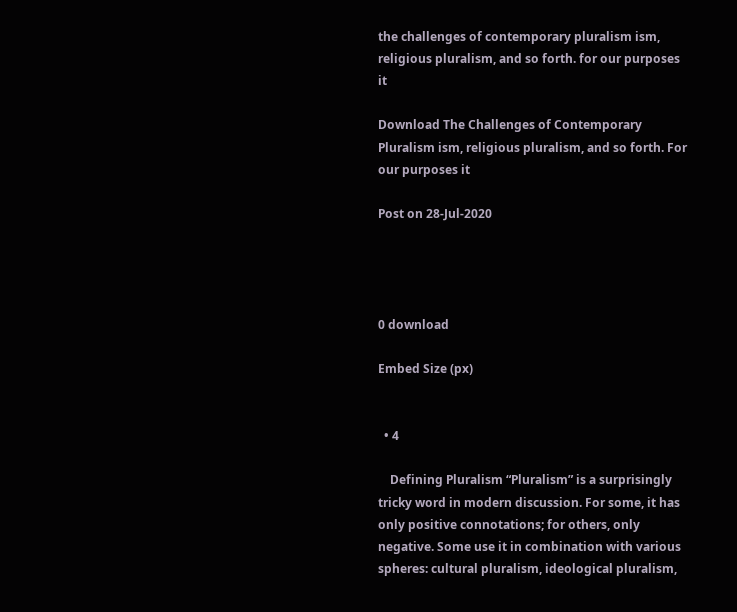the challenges of contemporary pluralism ism, religious pluralism, and so forth. for our purposes it

Download The Challenges of Contemporary Pluralism ism, religious pluralism, and so forth. For our purposes it

Post on 28-Jul-2020




0 download

Embed Size (px)


  • 4

    Defining Pluralism “Pluralism” is a surprisingly tricky word in modern discussion. For some, it has only positive connotations; for others, only negative. Some use it in combination with various spheres: cultural pluralism, ideological pluralism,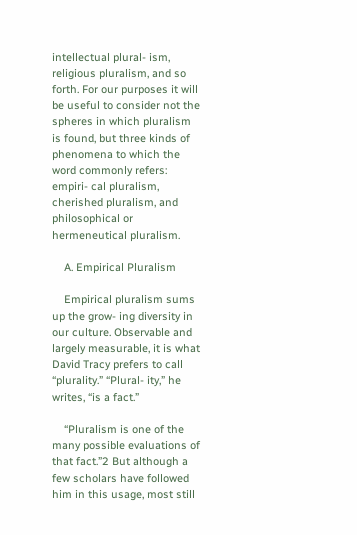intellectual plural- ism, religious pluralism, and so forth. For our purposes it will be useful to consider not the spheres in which pluralism is found, but three kinds of phenomena to which the word commonly refers: empiri- cal pluralism, cherished pluralism, and philosophical or hermeneutical pluralism.

    A. Empirical Pluralism

    Empirical pluralism sums up the grow- ing diversity in our culture. Observable and largely measurable, it is what David Tracy prefers to call “plurality.” “Plural- ity,” he writes, “is a fact.”

    “Pluralism is one of the many possible evaluations of that fact.”2 But although a few scholars have followed him in this usage, most still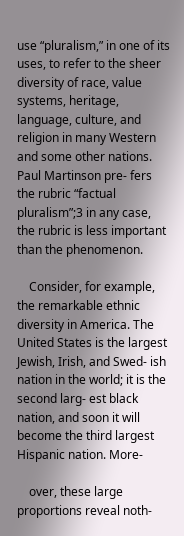use “pluralism,” in one of its uses, to refer to the sheer diversity of race, value systems, heritage, language, culture, and religion in many Western and some other nations. Paul Martinson pre- fers the rubric “factual pluralism”;3 in any case, the rubric is less important than the phenomenon.

    Consider, for example, the remarkable ethnic diversity in America. The United States is the largest Jewish, Irish, and Swed- ish nation in the world; it is the second larg- est black nation, and soon it will become the third largest Hispanic nation. More-

    over, these large proportions reveal noth-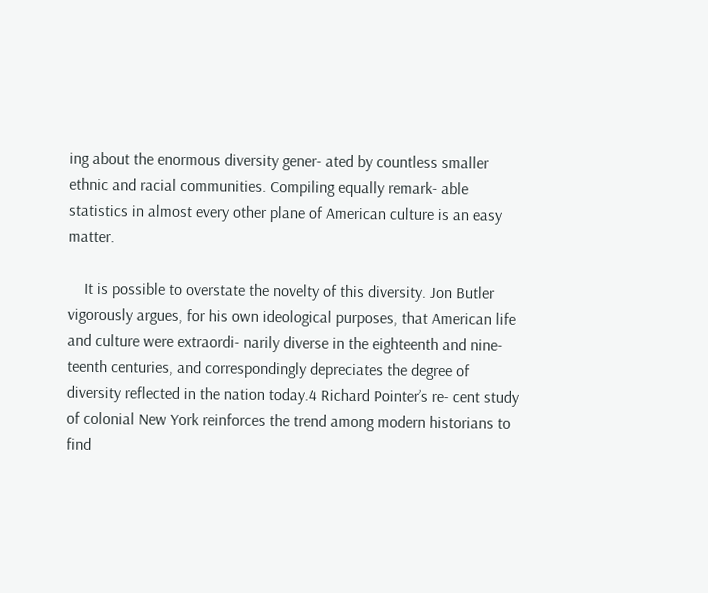ing about the enormous diversity gener- ated by countless smaller ethnic and racial communities. Compiling equally remark- able statistics in almost every other plane of American culture is an easy matter.

    It is possible to overstate the novelty of this diversity. Jon Butler vigorously argues, for his own ideological purposes, that American life and culture were extraordi- narily diverse in the eighteenth and nine- teenth centuries, and correspondingly depreciates the degree of diversity reflected in the nation today.4 Richard Pointer’s re- cent study of colonial New York reinforces the trend among modern historians to find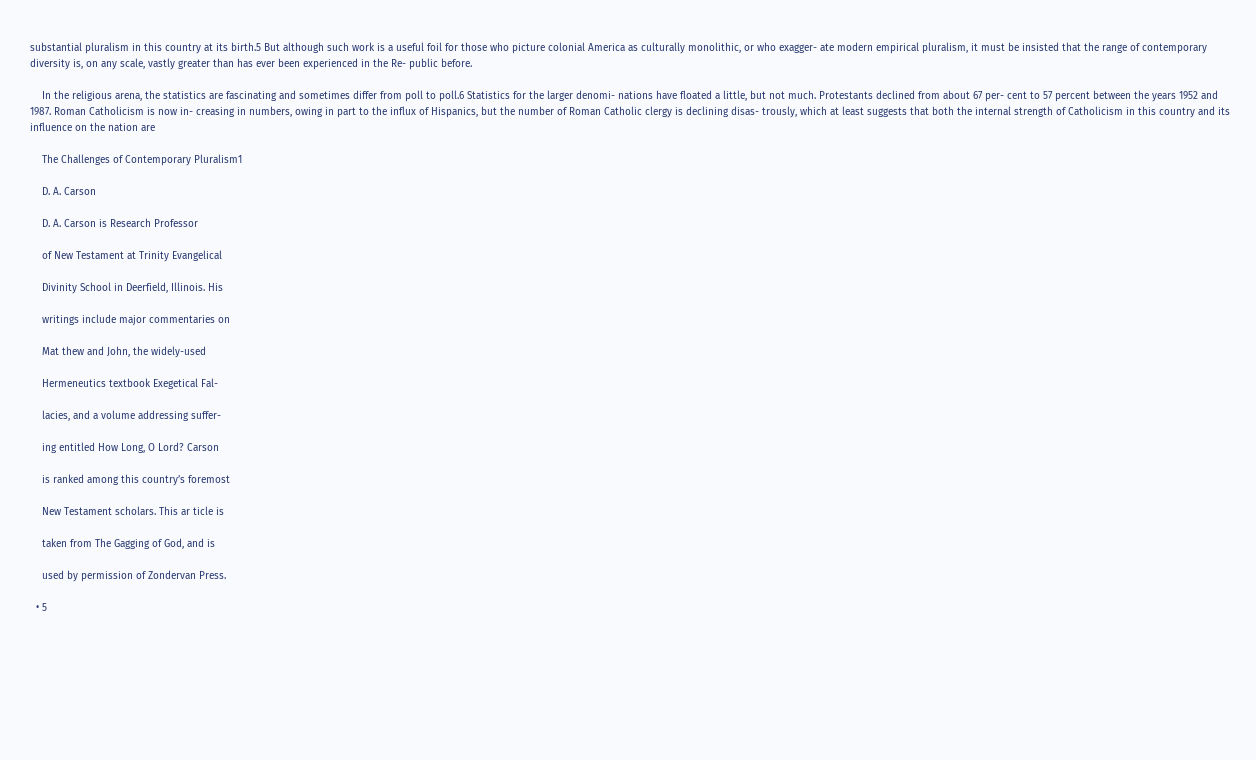substantial pluralism in this country at its birth.5 But although such work is a useful foil for those who picture colonial America as culturally monolithic, or who exagger- ate modern empirical pluralism, it must be insisted that the range of contemporary diversity is, on any scale, vastly greater than has ever been experienced in the Re- public before.

    In the religious arena, the statistics are fascinating and sometimes differ from poll to poll.6 Statistics for the larger denomi- nations have floated a little, but not much. Protestants declined from about 67 per- cent to 57 percent between the years 1952 and 1987. Roman Catholicism is now in- creasing in numbers, owing in part to the influx of Hispanics, but the number of Roman Catholic clergy is declining disas- trously, which at least suggests that both the internal strength of Catholicism in this country and its influence on the nation are

    The Challenges of Contemporary Pluralism1

    D. A. Carson

    D. A. Carson is Research Professor

    of New Testament at Trinity Evangelical

    Divinity School in Deerfield, Illinois. His

    writings include major commentaries on

    Mat thew and John, the widely-used

    Hermeneutics textbook Exegetical Fal-

    lacies, and a volume addressing suffer-

    ing entitled How Long, O Lord? Carson

    is ranked among this country’s foremost

    New Testament scholars. This ar ticle is

    taken from The Gagging of God, and is

    used by permission of Zondervan Press.

  • 5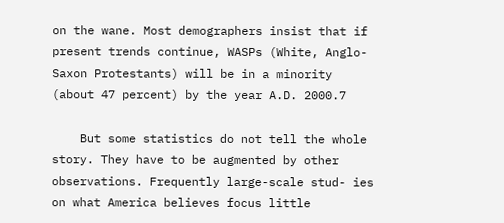on the wane. Most demographers insist that if present trends continue, WASPs (White, Anglo-Saxon Protestants) will be in a minority (about 47 percent) by the year A.D. 2000.7

    But some statistics do not tell the whole story. They have to be augmented by other observations. Frequently large-scale stud- ies on what America believes focus little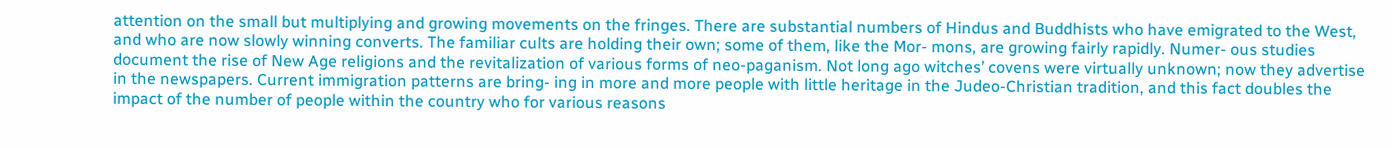attention on the small but multiplying and growing movements on the fringes. There are substantial numbers of Hindus and Buddhists who have emigrated to the West, and who are now slowly winning converts. The familiar cults are holding their own; some of them, like the Mor- mons, are growing fairly rapidly. Numer- ous studies document the rise of New Age religions and the revitalization of various forms of neo-paganism. Not long ago witches’ covens were virtually unknown; now they advertise in the newspapers. Current immigration patterns are bring- ing in more and more people with little heritage in the Judeo-Christian tradition, and this fact doubles the impact of the number of people within the country who for various reasons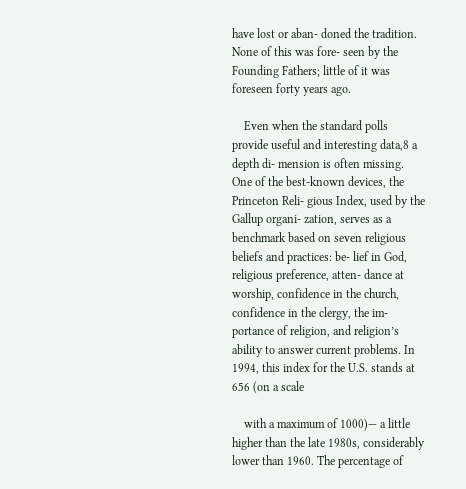have lost or aban- doned the tradition. None of this was fore- seen by the Founding Fathers; little of it was foreseen forty years ago.

    Even when the standard polls provide useful and interesting data,8 a depth di- mension is often missing. One of the best-known devices, the Princeton Reli- gious Index, used by the Gallup organi- zation, serves as a benchmark based on seven religious beliefs and practices: be- lief in God, religious preference, atten- dance at worship, confidence in the church, confidence in the clergy, the im- portance of religion, and religion’s ability to answer current problems. In 1994, this index for the U.S. stands at 656 (on a scale

    with a maximum of 1000)— a little higher than the late 1980s, considerably lower than 1960. The percentage of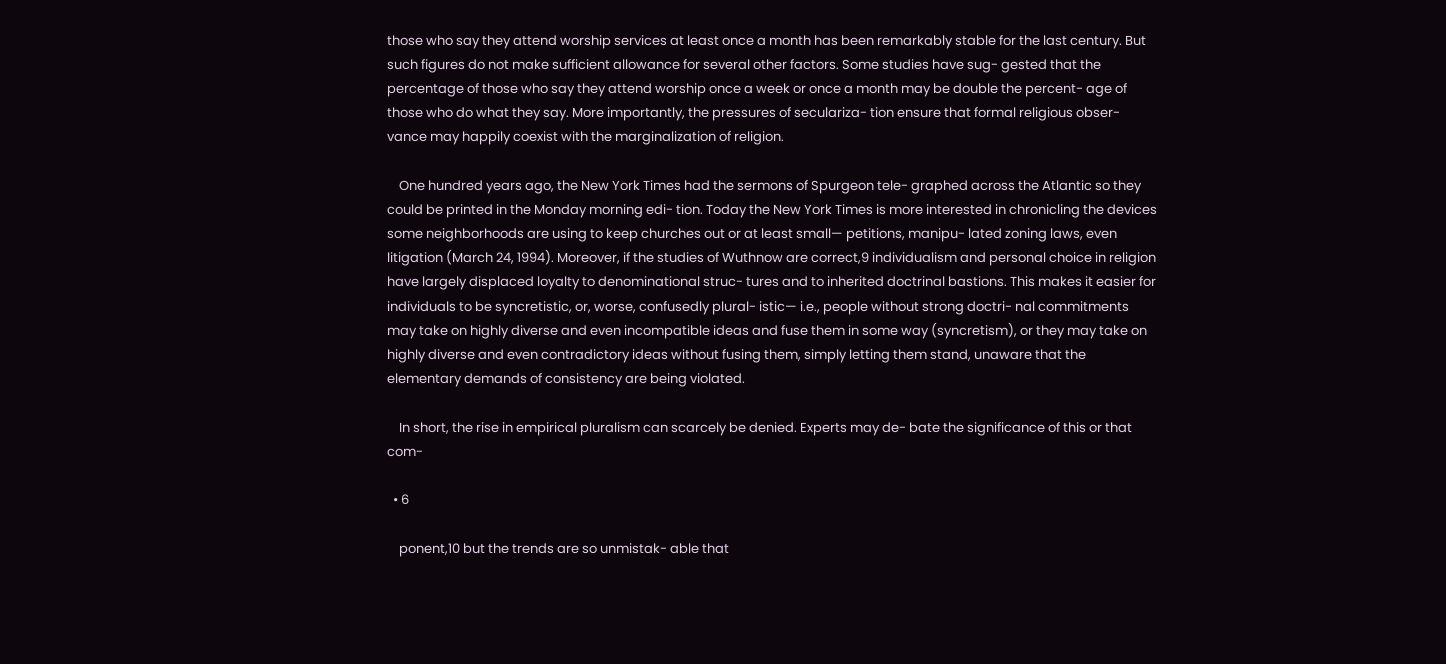those who say they attend worship services at least once a month has been remarkably stable for the last century. But such figures do not make sufficient allowance for several other factors. Some studies have sug- gested that the percentage of those who say they attend worship once a week or once a month may be double the percent- age of those who do what they say. More importantly, the pressures of seculariza- tion ensure that formal religious obser- vance may happily coexist with the marginalization of religion.

    One hundred years ago, the New York Times had the sermons of Spurgeon tele- graphed across the Atlantic so they could be printed in the Monday morning edi- tion. Today the New York Times is more interested in chronicling the devices some neighborhoods are using to keep churches out or at least small— petitions, manipu- lated zoning laws, even litigation (March 24, 1994). Moreover, if the studies of Wuthnow are correct,9 individualism and personal choice in religion have largely displaced loyalty to denominational struc- tures and to inherited doctrinal bastions. This makes it easier for individuals to be syncretistic, or, worse, confusedly plural- istic— i.e., people without strong doctri- nal commitments may take on highly diverse and even incompatible ideas and fuse them in some way (syncretism), or they may take on highly diverse and even contradictory ideas without fusing them, simply letting them stand, unaware that the elementary demands of consistency are being violated.

    In short, the rise in empirical pluralism can scarcely be denied. Experts may de- bate the significance of this or that com-

  • 6

    ponent,10 but the trends are so unmistak- able that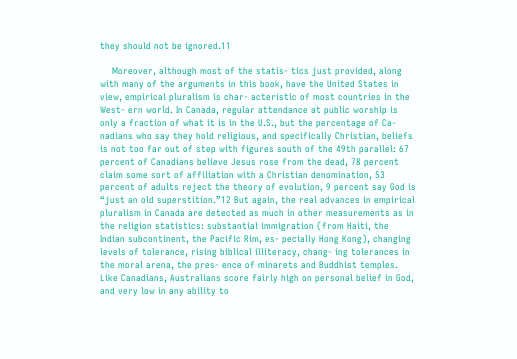they should not be ignored.11

    Moreover, although most of the statis- tics just provided, along with many of the arguments in this book, have the United States in view, empirical pluralism is char- acteristic of most countries in the West- ern world. In Canada, regular attendance at public worship is only a fraction of what it is in the U.S., but the percentage of Ca- nadians who say they hold religious, and specifically Christian, beliefs is not too far out of step with figures south of the 49th parallel: 67 percent of Canadians believe Jesus rose from the dead, 78 percent claim some sort of affiliation with a Christian denomination, 53 percent of adults reject the theory of evolution, 9 percent say God is “just an old superstition.”12 But again, the real advances in empirical pluralism in Canada are detected as much in other measurements as in the religion statistics: substantial immigration (from Haiti, the Indian subcontinent, the Pacific Rim, es- pecially Hong Kong), changing levels of tolerance, rising biblical illiteracy, chang- ing tolerances in the moral arena, the pres- ence of minarets and Buddhist temples. Like Canadians, Australians score fairly high on personal belief in God, and very low in any ability to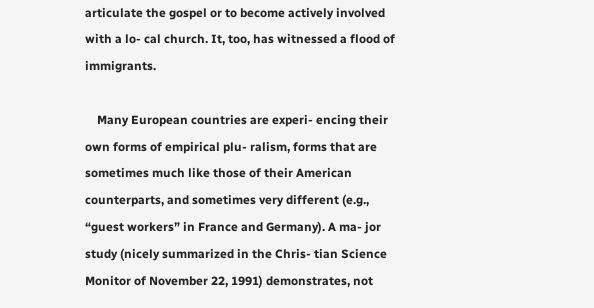articulate the gospel or to become actively involved with a lo- cal church. It, too, has witnessed a flood of immigrants.

    Many European countries are experi- encing their own forms of empirical plu- ralism, forms that are sometimes much like those of their American counterparts, and sometimes very different (e.g., “guest workers” in France and Germany). A ma- jor study (nicely summarized in the Chris- tian Science Monitor of November 22, 1991) demonstrates, not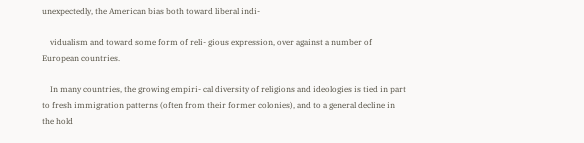unexpectedly, the American bias both toward liberal indi-

    vidualism and toward some form of reli- gious expression, over against a number of European countries.

    In many countries, the growing empiri- cal diversity of religions and ideologies is tied in part to fresh immigration patterns (often from their former colonies), and to a general decline in the hold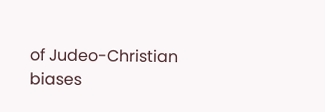of Judeo-Christian biases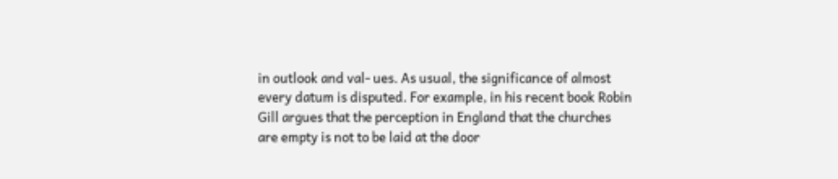in outlook and val- ues. As usual, the significance of almost every datum is disputed. For example, in his recent book Robin Gill argues that the perception in England that the churches are empty is not to be laid at the door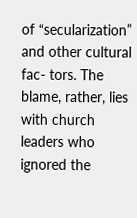of “secularization” and other cultural fac- tors. The blame, rather, lies with church leaders who ignored the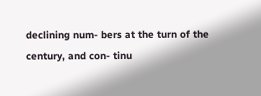declining num- bers at the turn of the century, and con- tinu